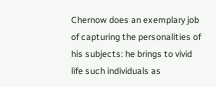Chernow does an exemplary job of capturing the personalities of his subjects: he brings to vivid life such individuals as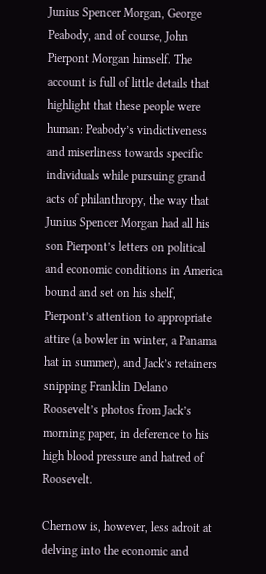Junius Spencer Morgan, George Peabody, and of course, John Pierpont Morgan himself. The account is full of little details that highlight that these people were human: Peabody’s vindictiveness and miserliness towards specific individuals while pursuing grand acts of philanthropy, the way that Junius Spencer Morgan had all his son Pierpont’s letters on political and economic conditions in America bound and set on his shelf, Pierpont’s attention to appropriate attire (a bowler in winter, a Panama hat in summer), and Jack’s retainers snipping Franklin Delano Roosevelt’s photos from Jack’s morning paper, in deference to his high blood pressure and hatred of Roosevelt.

Chernow is, however, less adroit at delving into the economic and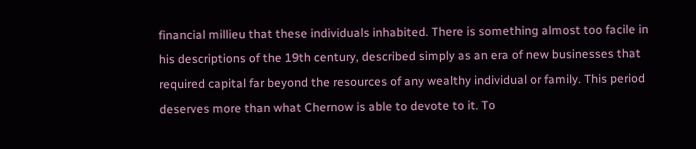financial millieu that these individuals inhabited. There is something almost too facile in his descriptions of the 19th century, described simply as an era of new businesses that required capital far beyond the resources of any wealthy individual or family. This period deserves more than what Chernow is able to devote to it. To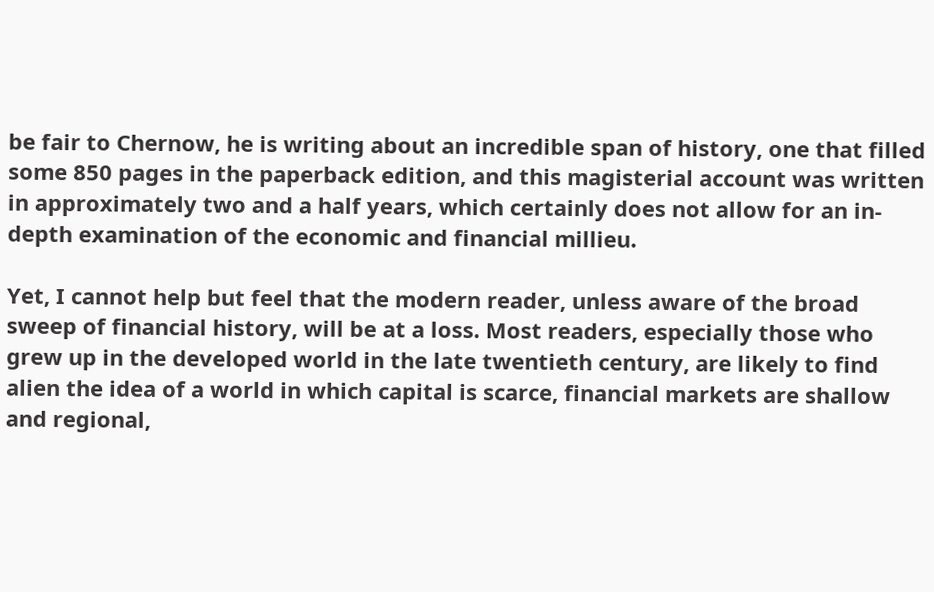be fair to Chernow, he is writing about an incredible span of history, one that filled some 850 pages in the paperback edition, and this magisterial account was written in approximately two and a half years, which certainly does not allow for an in-depth examination of the economic and financial millieu.

Yet, I cannot help but feel that the modern reader, unless aware of the broad sweep of financial history, will be at a loss. Most readers, especially those who grew up in the developed world in the late twentieth century, are likely to find alien the idea of a world in which capital is scarce, financial markets are shallow and regional,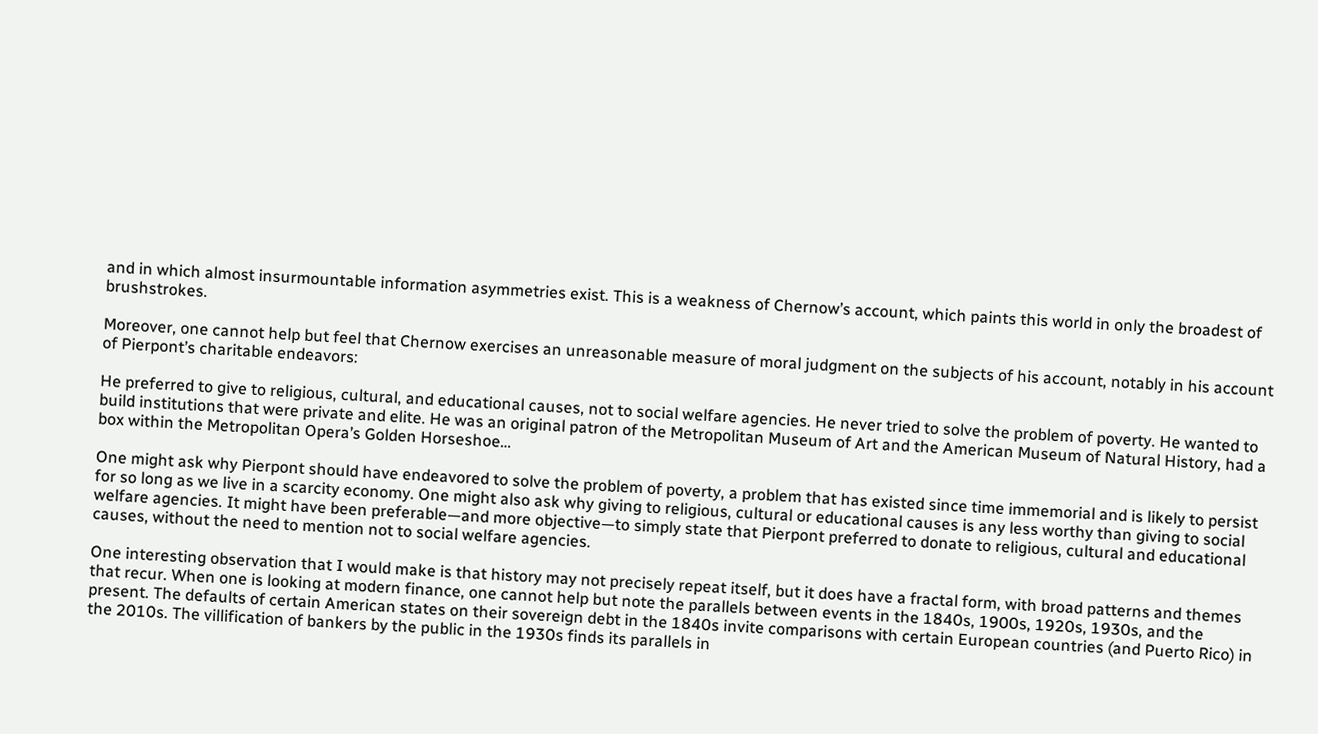and in which almost insurmountable information asymmetries exist. This is a weakness of Chernow’s account, which paints this world in only the broadest of brushstrokes.

Moreover, one cannot help but feel that Chernow exercises an unreasonable measure of moral judgment on the subjects of his account, notably in his account of Pierpont’s charitable endeavors:

He preferred to give to religious, cultural, and educational causes, not to social welfare agencies. He never tried to solve the problem of poverty. He wanted to build institutions that were private and elite. He was an original patron of the Metropolitan Museum of Art and the American Museum of Natural History, had a box within the Metropolitan Opera’s Golden Horseshoe…

One might ask why Pierpont should have endeavored to solve the problem of poverty, a problem that has existed since time immemorial and is likely to persist for so long as we live in a scarcity economy. One might also ask why giving to religious, cultural or educational causes is any less worthy than giving to social welfare agencies. It might have been preferable—and more objective—to simply state that Pierpont preferred to donate to religious, cultural and educational causes, without the need to mention not to social welfare agencies.

One interesting observation that I would make is that history may not precisely repeat itself, but it does have a fractal form, with broad patterns and themes that recur. When one is looking at modern finance, one cannot help but note the parallels between events in the 1840s, 1900s, 1920s, 1930s, and the present. The defaults of certain American states on their sovereign debt in the 1840s invite comparisons with certain European countries (and Puerto Rico) in the 2010s. The villification of bankers by the public in the 1930s finds its parallels in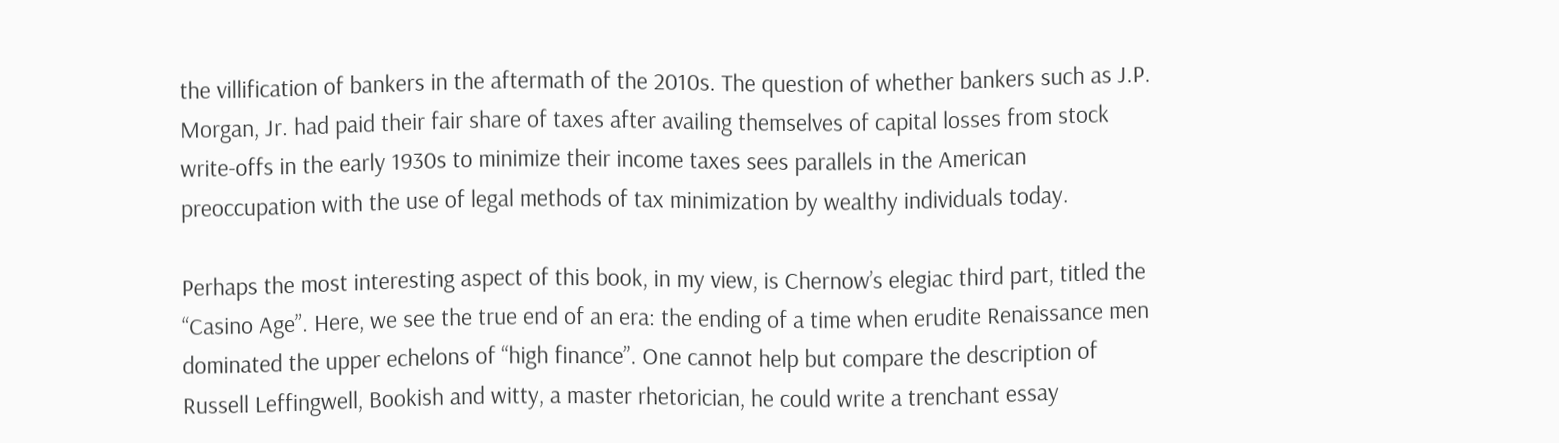the villification of bankers in the aftermath of the 2010s. The question of whether bankers such as J.P. Morgan, Jr. had paid their fair share of taxes after availing themselves of capital losses from stock write-offs in the early 1930s to minimize their income taxes sees parallels in the American preoccupation with the use of legal methods of tax minimization by wealthy individuals today.

Perhaps the most interesting aspect of this book, in my view, is Chernow’s elegiac third part, titled the “Casino Age”. Here, we see the true end of an era: the ending of a time when erudite Renaissance men dominated the upper echelons of “high finance”. One cannot help but compare the description of Russell Leffingwell, Bookish and witty, a master rhetorician, he could write a trenchant essay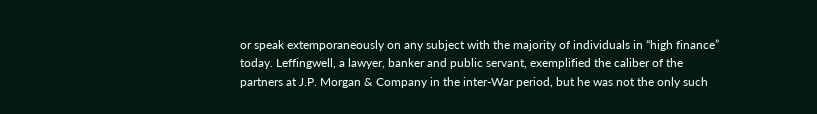or speak extemporaneously on any subject with the majority of individuals in “high finance” today. Leffingwell, a lawyer, banker and public servant, exemplified the caliber of the partners at J.P. Morgan & Company in the inter-War period, but he was not the only such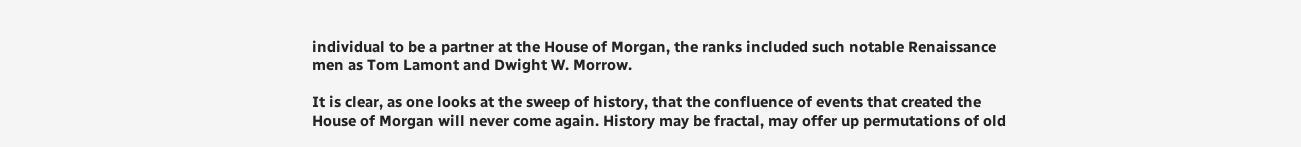individual to be a partner at the House of Morgan, the ranks included such notable Renaissance men as Tom Lamont and Dwight W. Morrow.

It is clear, as one looks at the sweep of history, that the confluence of events that created the House of Morgan will never come again. History may be fractal, may offer up permutations of old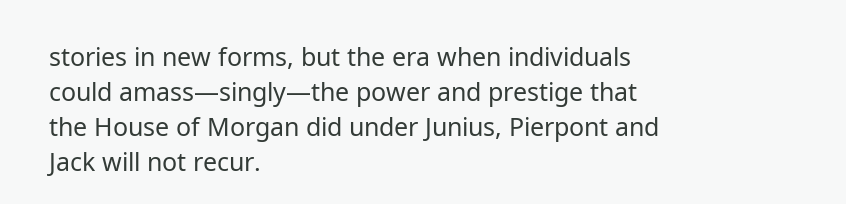stories in new forms, but the era when individuals could amass—singly—the power and prestige that the House of Morgan did under Junius, Pierpont and Jack will not recur.